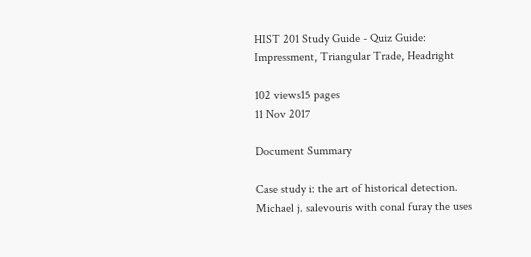HIST 201 Study Guide - Quiz Guide: Impressment, Triangular Trade, Headright

102 views15 pages
11 Nov 2017

Document Summary

Case study i: the art of historical detection. Michael j. salevouris with conal furay the uses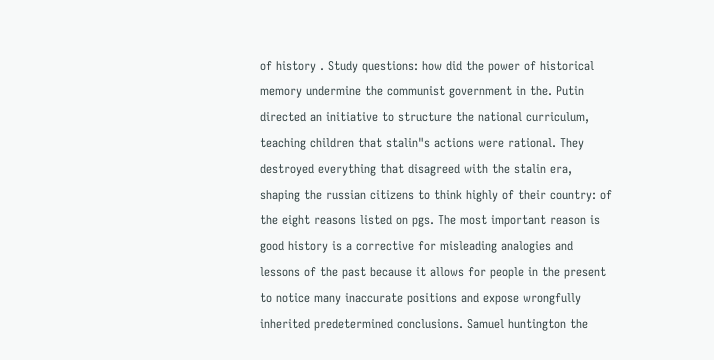of history . Study questions: how did the power of historical memory undermine the communist government in the. Putin directed an initiative to structure the national curriculum, teaching children that stalin"s actions were rational. They destroyed everything that disagreed with the stalin era, shaping the russian citizens to think highly of their country: of the eight reasons listed on pgs. The most important reason is good history is a corrective for misleading analogies and lessons of the past because it allows for people in the present to notice many inaccurate positions and expose wrongfully inherited predetermined conclusions. Samuel huntington the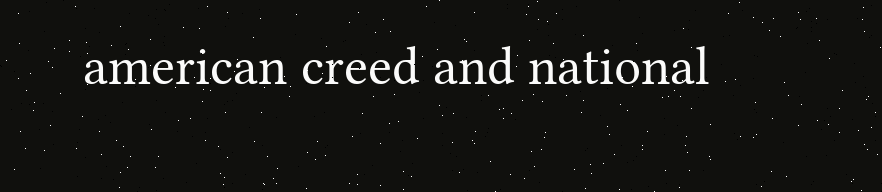american creed and national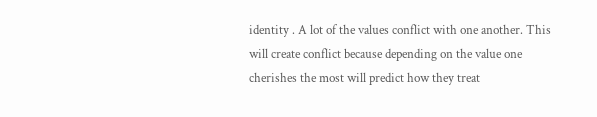identity . A lot of the values conflict with one another. This will create conflict because depending on the value one cherishes the most will predict how they treat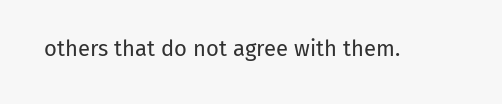others that do not agree with them.